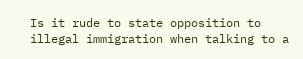Is it rude to state opposition to illegal immigration when talking to a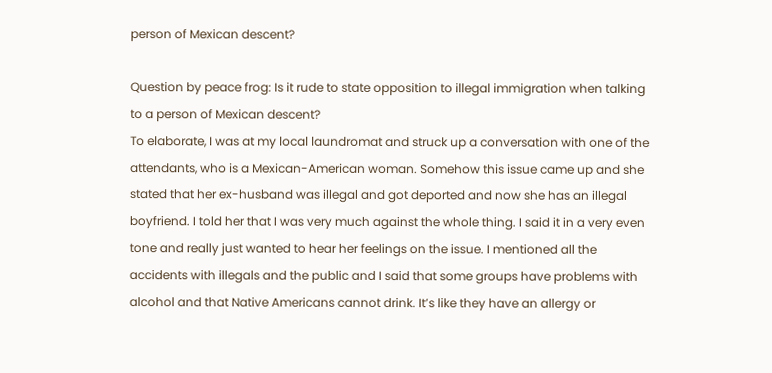person of Mexican descent?

Question by peace frog: Is it rude to state opposition to illegal immigration when talking to a person of Mexican descent?
To elaborate, I was at my local laundromat and struck up a conversation with one of the attendants, who is a Mexican-American woman. Somehow this issue came up and she stated that her ex-husband was illegal and got deported and now she has an illegal boyfriend. I told her that I was very much against the whole thing. I said it in a very even tone and really just wanted to hear her feelings on the issue. I mentioned all the accidents with illegals and the public and I said that some groups have problems with alcohol and that Native Americans cannot drink. It’s like they have an allergy or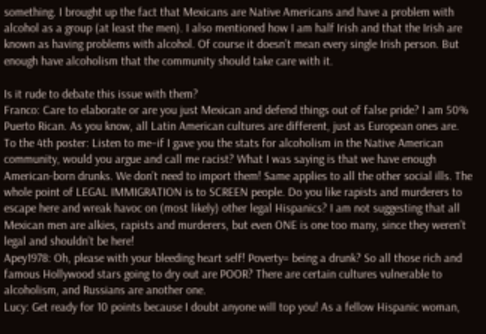something. I brought up the fact that Mexicans are Native Americans and have a problem with alcohol as a group (at least the men). I also mentioned how I am half Irish and that the Irish are known as having problems with alcohol. Of course it doesn’t mean every single Irish person. But enough have alcoholism that the community should take care with it.

Is it rude to debate this issue with them?
Franco: Care to elaborate or are you just Mexican and defend things out of false pride? I am 50% Puerto Rican. As you know, all Latin American cultures are different, just as European ones are.
To the 4th poster: Listen to me–if I gave you the stats for alcoholism in the Native American community, would you argue and call me racist? What I was saying is that we have enough American-born drunks. We don’t need to import them! Same applies to all the other social ills. The whole point of LEGAL IMMIGRATION is to SCREEN people. Do you like rapists and murderers to escape here and wreak havoc on (most likely) other legal Hispanics? I am not suggesting that all Mexican men are alkies, rapists and murderers, but even ONE is one too many, since they weren’t legal and shouldn’t be here!
Apey1978: Oh, please with your bleeding heart self! Poverty= being a drunk? So all those rich and famous Hollywood stars going to dry out are POOR? There are certain cultures vulnerable to alcoholism, and Russians are another one.
Lucy: Get ready for 10 points because I doubt anyone will top you! As a fellow Hispanic woman,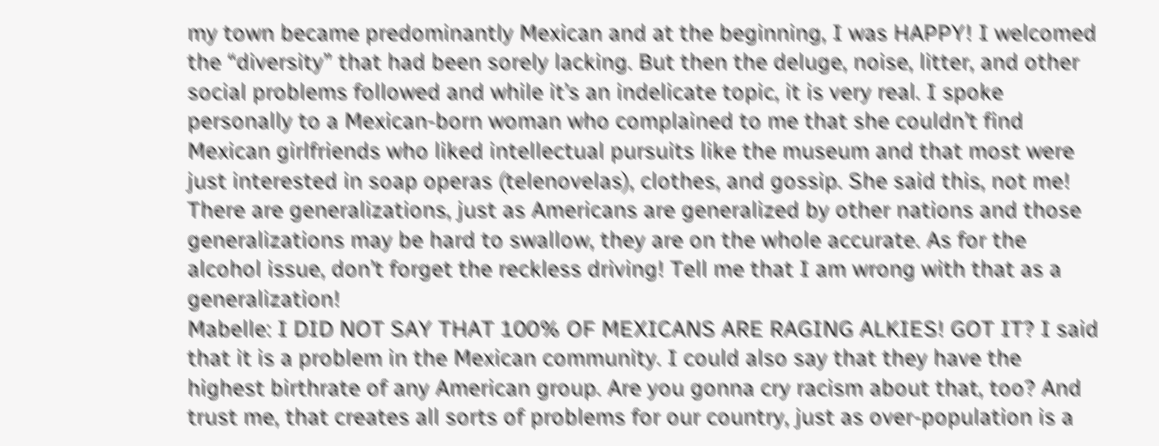my town became predominantly Mexican and at the beginning, I was HAPPY! I welcomed the “diversity” that had been sorely lacking. But then the deluge, noise, litter, and other social problems followed and while it’s an indelicate topic, it is very real. I spoke personally to a Mexican-born woman who complained to me that she couldn’t find Mexican girlfriends who liked intellectual pursuits like the museum and that most were just interested in soap operas (telenovelas), clothes, and gossip. She said this, not me! There are generalizations, just as Americans are generalized by other nations and those generalizations may be hard to swallow, they are on the whole accurate. As for the alcohol issue, don’t forget the reckless driving! Tell me that I am wrong with that as a generalization!
Mabelle: I DID NOT SAY THAT 100% OF MEXICANS ARE RAGING ALKIES! GOT IT? I said that it is a problem in the Mexican community. I could also say that they have the highest birthrate of any American group. Are you gonna cry racism about that, too? And trust me, that creates all sorts of problems for our country, just as over-population is a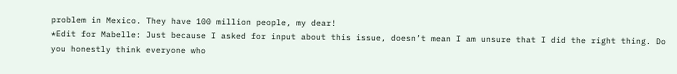problem in Mexico. They have 100 million people, my dear!
*Edit for Mabelle: Just because I asked for input about this issue, doesn’t mean I am unsure that I did the right thing. Do you honestly think everyone who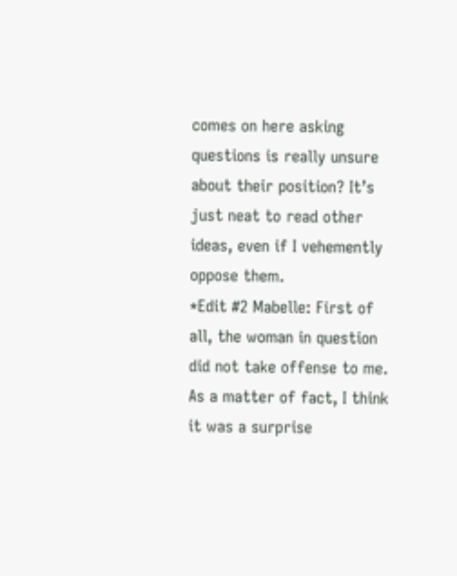comes on here asking questions is really unsure about their position? It’s just neat to read other ideas, even if I vehemently oppose them.
*Edit #2 Mabelle: First of all, the woman in question did not take offense to me. As a matter of fact, I think it was a surprise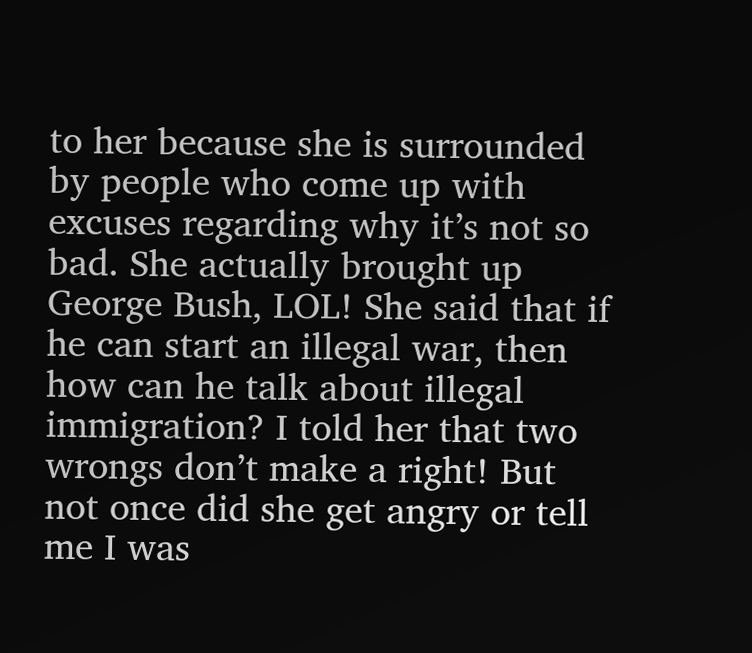to her because she is surrounded by people who come up with excuses regarding why it’s not so bad. She actually brought up George Bush, LOL! She said that if he can start an illegal war, then how can he talk about illegal immigration? I told her that two wrongs don’t make a right! But not once did she get angry or tell me I was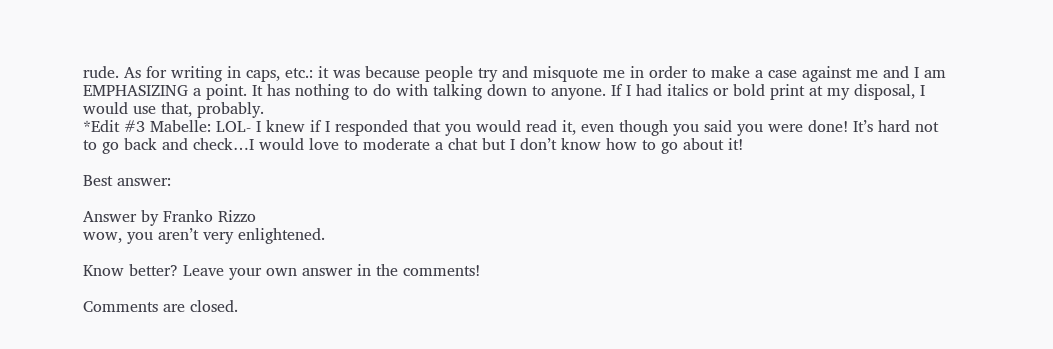rude. As for writing in caps, etc.: it was because people try and misquote me in order to make a case against me and I am EMPHASIZING a point. It has nothing to do with talking down to anyone. If I had italics or bold print at my disposal, I would use that, probably.
*Edit #3 Mabelle: LOL- I knew if I responded that you would read it, even though you said you were done! It’s hard not to go back and check…I would love to moderate a chat but I don’t know how to go about it!

Best answer:

Answer by Franko Rizzo
wow, you aren’t very enlightened.

Know better? Leave your own answer in the comments!

Comments are closed.